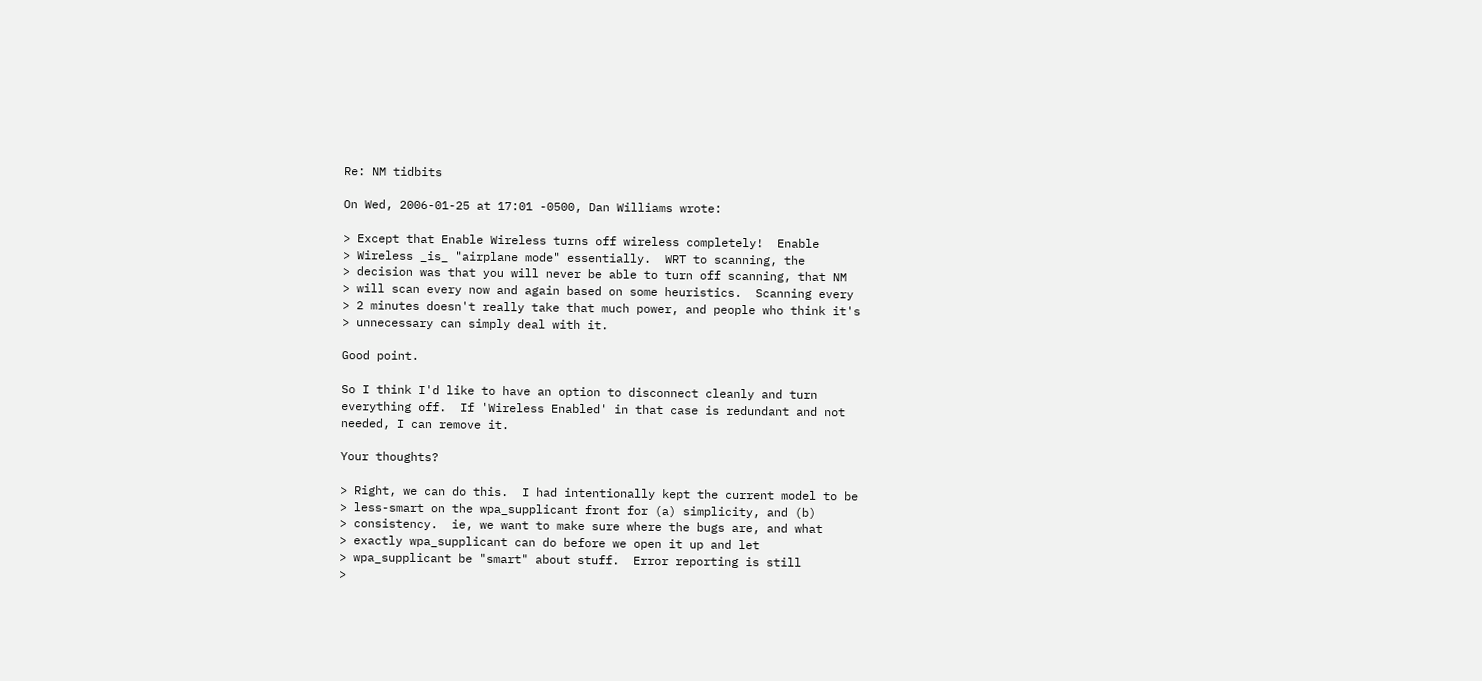Re: NM tidbits

On Wed, 2006-01-25 at 17:01 -0500, Dan Williams wrote:

> Except that Enable Wireless turns off wireless completely!  Enable
> Wireless _is_ "airplane mode" essentially.  WRT to scanning, the
> decision was that you will never be able to turn off scanning, that NM
> will scan every now and again based on some heuristics.  Scanning every
> 2 minutes doesn't really take that much power, and people who think it's
> unnecessary can simply deal with it.

Good point.

So I think I'd like to have an option to disconnect cleanly and turn
everything off.  If 'Wireless Enabled' in that case is redundant and not
needed, I can remove it.

Your thoughts?

> Right, we can do this.  I had intentionally kept the current model to be
> less-smart on the wpa_supplicant front for (a) simplicity, and (b)
> consistency.  ie, we want to make sure where the bugs are, and what
> exactly wpa_supplicant can do before we open it up and let
> wpa_supplicant be "smart" about stuff.  Error reporting is still
>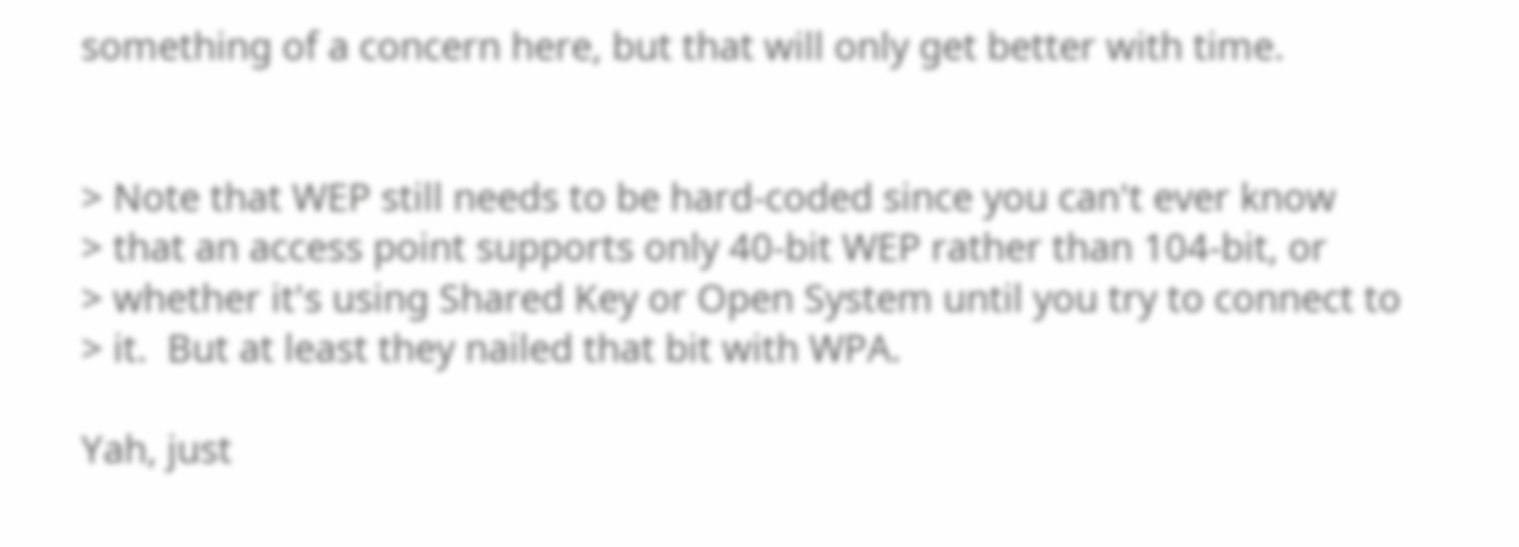something of a concern here, but that will only get better with time.


> Note that WEP still needs to be hard-coded since you can't ever know
> that an access point supports only 40-bit WEP rather than 104-bit, or
> whether it's using Shared Key or Open System until you try to connect to
> it.  But at least they nailed that bit with WPA.

Yah, just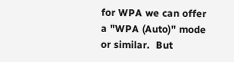for WPA we can offer a "WPA (Auto)" mode or similar.  But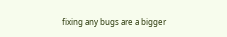fixing any bugs are a bigger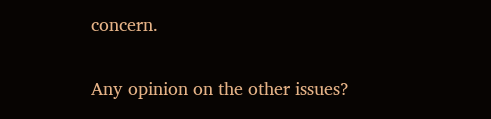concern.

Any opinion on the other issues?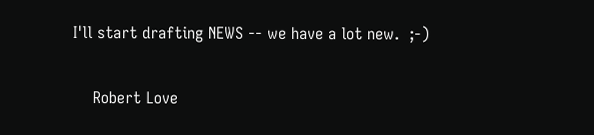I'll start drafting NEWS -- we have a lot new.  ;-)

    Robert Love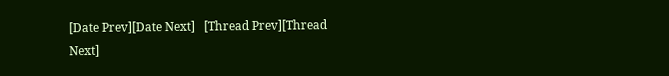[Date Prev][Date Next]   [Thread Prev][Thread Next]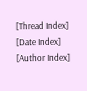[Thread Index] [Date Index] [Author Index]